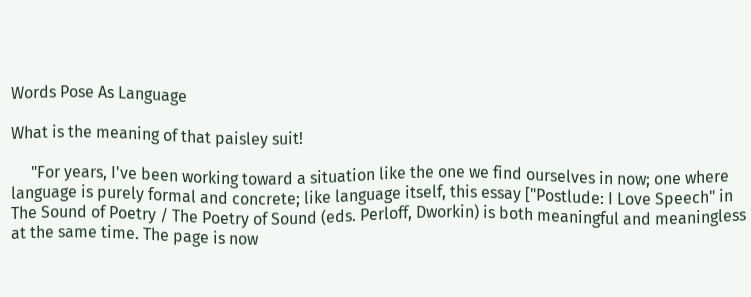Words Pose As Language

What is the meaning of that paisley suit!

     "For years, I've been working toward a situation like the one we find ourselves in now; one where language is purely formal and concrete; like language itself, this essay ["Postlude: I Love Speech" in The Sound of Poetry / The Poetry of Sound (eds. Perloff, Dworkin) is both meaningful and meaningless at the same time. The page is now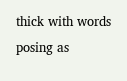thick with words posing as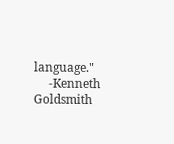language."
     -Kenneth Goldsmith